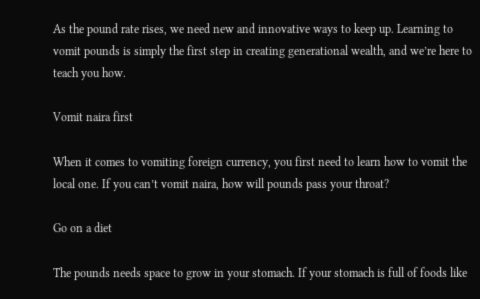As the pound rate rises, we need new and innovative ways to keep up. Learning to vomit pounds is simply the first step in creating generational wealth, and we’re here to teach you how.

Vomit naira first

When it comes to vomiting foreign currency, you first need to learn how to vomit the local one. If you can’t vomit naira, how will pounds pass your throat?

Go on a diet

The pounds needs space to grow in your stomach. If your stomach is full of foods like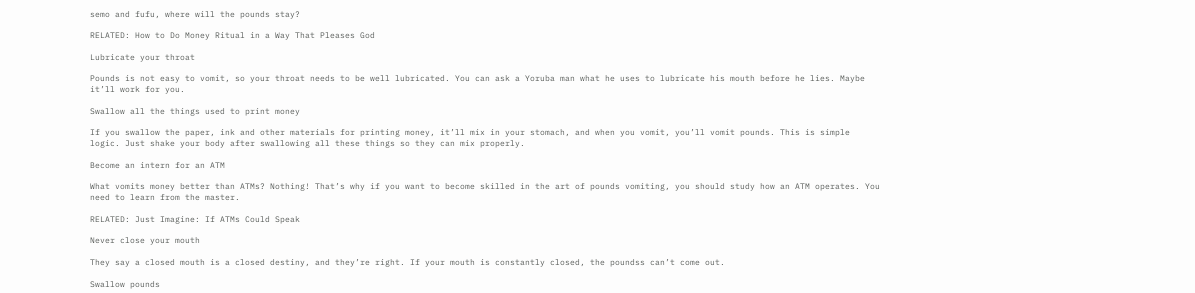semo and fufu, where will the pounds stay?

RELATED: How to Do Money Ritual in a Way That Pleases God

Lubricate your throat

Pounds is not easy to vomit, so your throat needs to be well lubricated. You can ask a Yoruba man what he uses to lubricate his mouth before he lies. Maybe it’ll work for you.

Swallow all the things used to print money

If you swallow the paper, ink and other materials for printing money, it’ll mix in your stomach, and when you vomit, you’ll vomit pounds. This is simple logic. Just shake your body after swallowing all these things so they can mix properly.

Become an intern for an ATM

What vomits money better than ATMs? Nothing! That’s why if you want to become skilled in the art of pounds vomiting, you should study how an ATM operates. You need to learn from the master.

RELATED: Just Imagine: If ATMs Could Speak

Never close your mouth

They say a closed mouth is a closed destiny, and they’re right. If your mouth is constantly closed, the poundss can’t come out.

Swallow pounds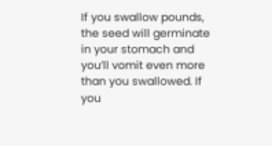If you swallow pounds, the seed will germinate in your stomach and you’ll vomit even more than you swallowed. If you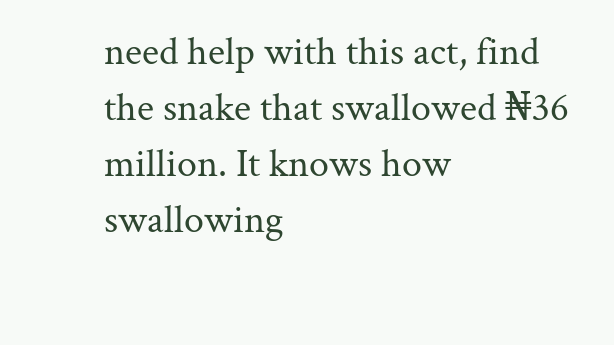need help with this act, find the snake that swallowed ₦36 million. It knows how swallowing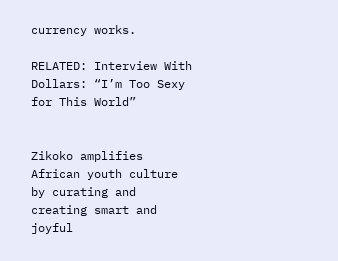currency works.

RELATED: Interview With Dollars: “I’m Too Sexy for This World”


Zikoko amplifies African youth culture by curating and creating smart and joyful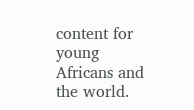content for young Africans and the world.